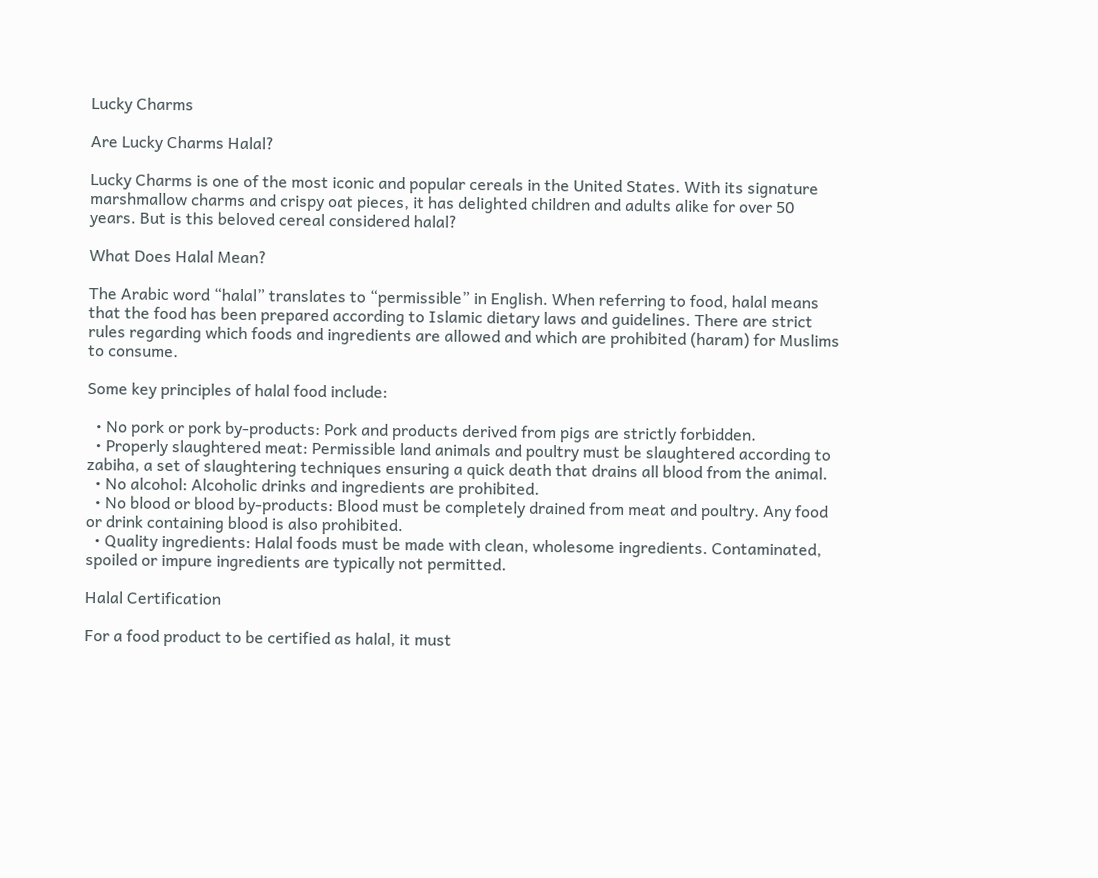Lucky Charms

Are Lucky Charms Halal?

Lucky Charms is one of the most iconic and popular cereals in the United States. With its signature marshmallow charms and crispy oat pieces, it has delighted children and adults alike for over 50 years. But is this beloved cereal considered halal?

What Does Halal Mean?

The Arabic word “halal” translates to “permissible” in English. When referring to food, halal means that the food has been prepared according to Islamic dietary laws and guidelines. There are strict rules regarding which foods and ingredients are allowed and which are prohibited (haram) for Muslims to consume.

Some key principles of halal food include:

  • No pork or pork by-products: Pork and products derived from pigs are strictly forbidden.
  • Properly slaughtered meat: Permissible land animals and poultry must be slaughtered according to zabiha, a set of slaughtering techniques ensuring a quick death that drains all blood from the animal.
  • No alcohol: Alcoholic drinks and ingredients are prohibited.
  • No blood or blood by-products: Blood must be completely drained from meat and poultry. Any food or drink containing blood is also prohibited.
  • Quality ingredients: Halal foods must be made with clean, wholesome ingredients. Contaminated, spoiled or impure ingredients are typically not permitted.

Halal Certification

For a food product to be certified as halal, it must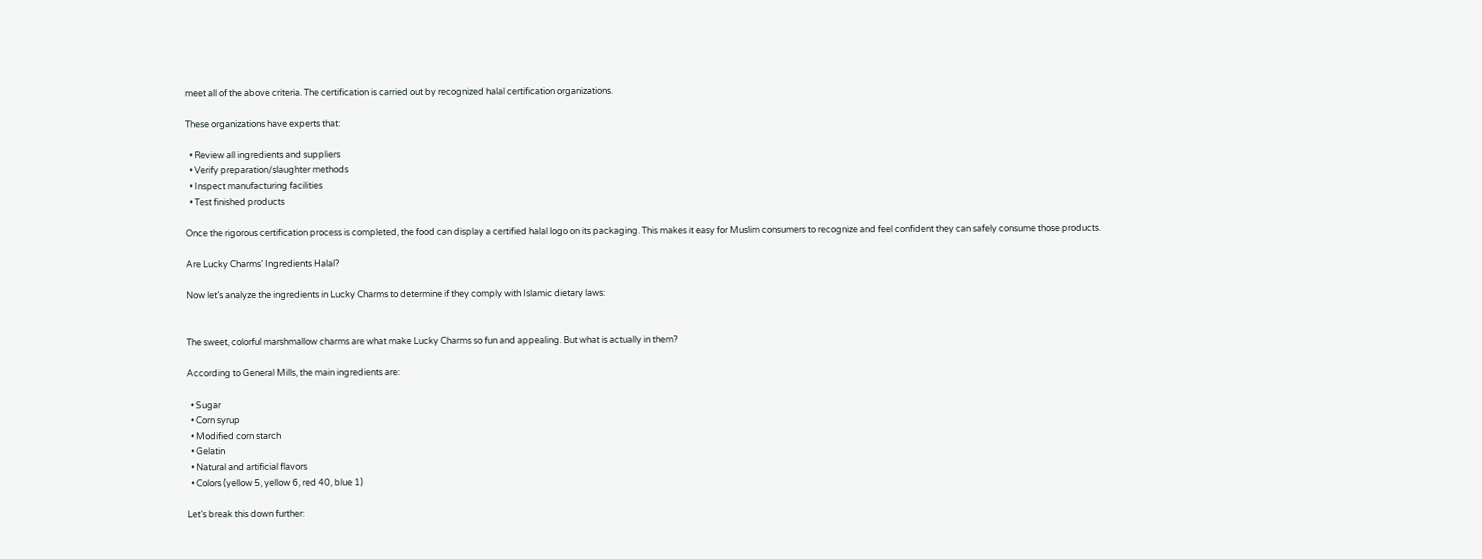meet all of the above criteria. The certification is carried out by recognized halal certification organizations.

These organizations have experts that:

  • Review all ingredients and suppliers
  • Verify preparation/slaughter methods
  • Inspect manufacturing facilities
  • Test finished products

Once the rigorous certification process is completed, the food can display a certified halal logo on its packaging. This makes it easy for Muslim consumers to recognize and feel confident they can safely consume those products.

Are Lucky Charms’ Ingredients Halal?

Now let’s analyze the ingredients in Lucky Charms to determine if they comply with Islamic dietary laws:


The sweet, colorful marshmallow charms are what make Lucky Charms so fun and appealing. But what is actually in them?

According to General Mills, the main ingredients are:

  • Sugar
  • Corn syrup
  • Modified corn starch
  • Gelatin
  • Natural and artificial flavors
  • Colors (yellow 5, yellow 6, red 40, blue 1)

Let’s break this down further: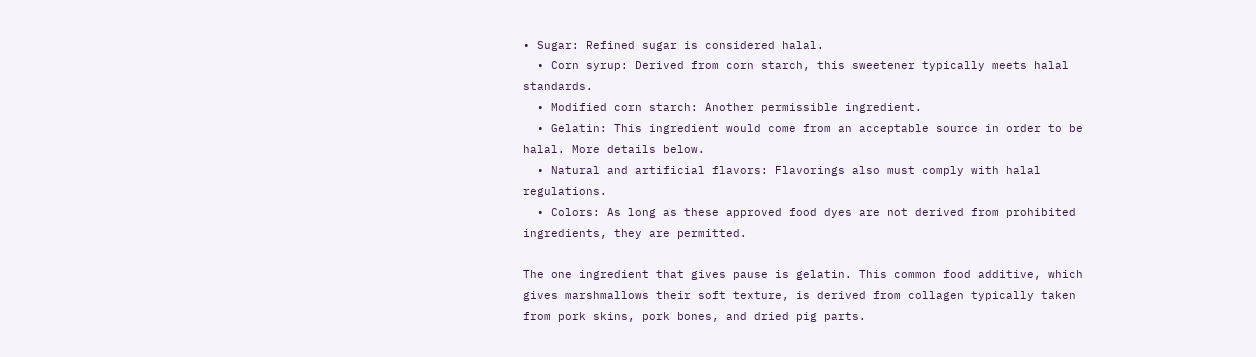• Sugar: Refined sugar is considered halal.
  • Corn syrup: Derived from corn starch, this sweetener typically meets halal standards.
  • Modified corn starch: Another permissible ingredient.
  • Gelatin: This ingredient would come from an acceptable source in order to be halal. More details below.
  • Natural and artificial flavors: Flavorings also must comply with halal regulations.
  • Colors: As long as these approved food dyes are not derived from prohibited ingredients, they are permitted.

The one ingredient that gives pause is gelatin. This common food additive, which gives marshmallows their soft texture, is derived from collagen typically taken from pork skins, pork bones, and dried pig parts.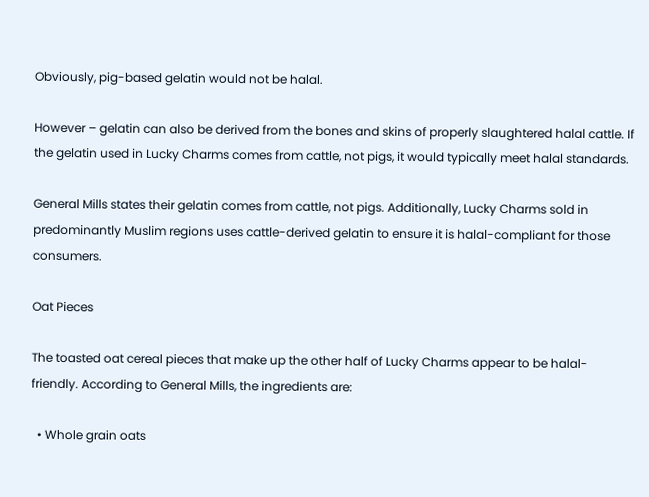Obviously, pig-based gelatin would not be halal.

However – gelatin can also be derived from the bones and skins of properly slaughtered halal cattle. If the gelatin used in Lucky Charms comes from cattle, not pigs, it would typically meet halal standards.

General Mills states their gelatin comes from cattle, not pigs. Additionally, Lucky Charms sold in predominantly Muslim regions uses cattle-derived gelatin to ensure it is halal-compliant for those consumers.

Oat Pieces

The toasted oat cereal pieces that make up the other half of Lucky Charms appear to be halal-friendly. According to General Mills, the ingredients are:

  • Whole grain oats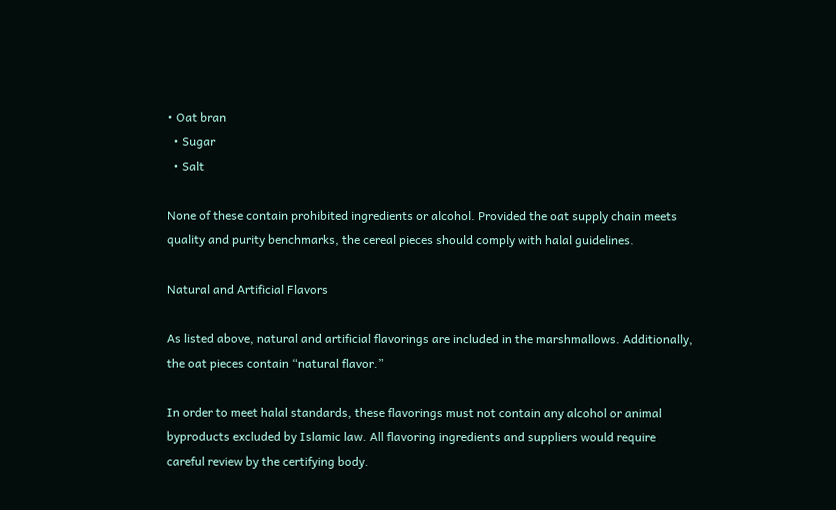• Oat bran
  • Sugar
  • Salt

None of these contain prohibited ingredients or alcohol. Provided the oat supply chain meets quality and purity benchmarks, the cereal pieces should comply with halal guidelines.

Natural and Artificial Flavors

As listed above, natural and artificial flavorings are included in the marshmallows. Additionally, the oat pieces contain “natural flavor.”

In order to meet halal standards, these flavorings must not contain any alcohol or animal byproducts excluded by Islamic law. All flavoring ingredients and suppliers would require careful review by the certifying body.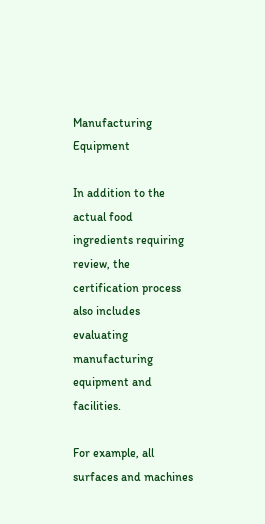Manufacturing Equipment

In addition to the actual food ingredients requiring review, the certification process also includes evaluating manufacturing equipment and facilities.

For example, all surfaces and machines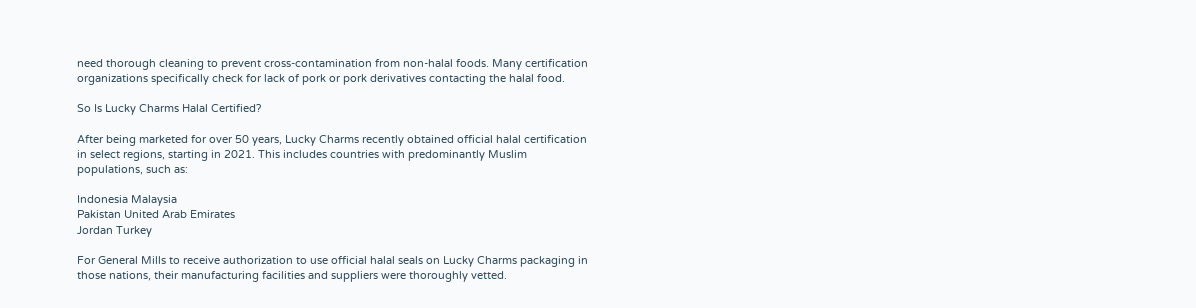need thorough cleaning to prevent cross-contamination from non-halal foods. Many certification organizations specifically check for lack of pork or pork derivatives contacting the halal food.

So Is Lucky Charms Halal Certified?

After being marketed for over 50 years, Lucky Charms recently obtained official halal certification in select regions, starting in 2021. This includes countries with predominantly Muslim populations, such as:

Indonesia Malaysia
Pakistan United Arab Emirates
Jordan Turkey

For General Mills to receive authorization to use official halal seals on Lucky Charms packaging in those nations, their manufacturing facilities and suppliers were thoroughly vetted.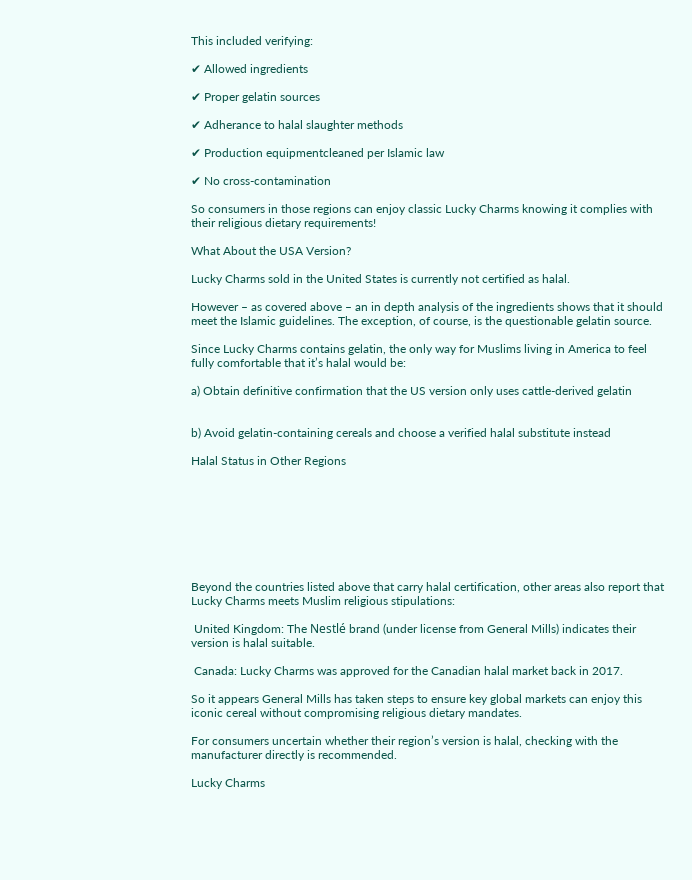This included verifying:

✔ Allowed ingredients

✔ Proper gelatin sources

✔ Adherance to halal slaughter methods

✔ Production equipmentcleaned per Islamic law

✔ No cross-contamination

So consumers in those regions can enjoy classic Lucky Charms knowing it complies with their religious dietary requirements!

What About the USA Version?

Lucky Charms sold in the United States is currently not certified as halal.

However – as covered above – an in depth analysis of the ingredients shows that it should meet the Islamic guidelines. The exception, of course, is the questionable gelatin source.

Since Lucky Charms contains gelatin, the only way for Muslims living in America to feel fully comfortable that it’s halal would be:

a) Obtain definitive confirmation that the US version only uses cattle-derived gelatin


b) Avoid gelatin-containing cereals and choose a verified halal substitute instead

Halal Status in Other Regions








Beyond the countries listed above that carry halal certification, other areas also report that Lucky Charms meets Muslim religious stipulations:

 United Kingdom: The Nestlé brand (under license from General Mills) indicates their version is halal suitable.

 Canada: Lucky Charms was approved for the Canadian halal market back in 2017.

So it appears General Mills has taken steps to ensure key global markets can enjoy this iconic cereal without compromising religious dietary mandates.

For consumers uncertain whether their region’s version is halal, checking with the manufacturer directly is recommended.

Lucky Charms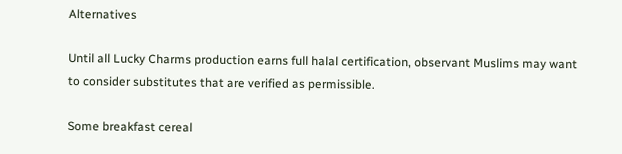Alternatives

Until all Lucky Charms production earns full halal certification, observant Muslims may want to consider substitutes that are verified as permissible.

Some breakfast cereal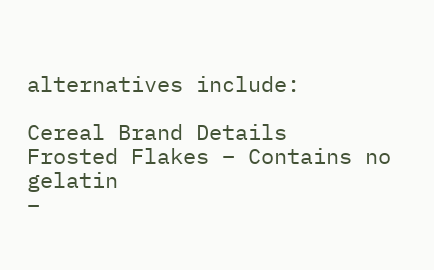alternatives include:

Cereal Brand Details
Frosted Flakes – Contains no gelatin
–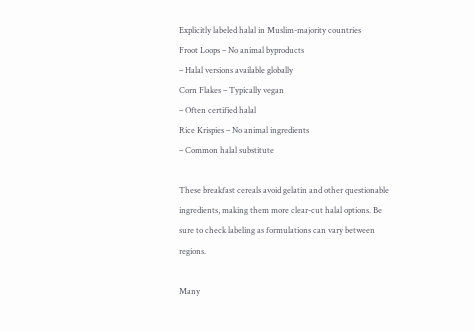Explicitly labeled halal in Muslim-majority countries
Froot Loops – No animal byproducts
– Halal versions available globally
Corn Flakes – Typically vegan
– Often certified halal
Rice Krispies – No animal ingredients
– Common halal substitute

These breakfast cereals avoid gelatin and other questionable ingredients, making them more clear-cut halal options. Be sure to check labeling as formulations can vary between regions.

Many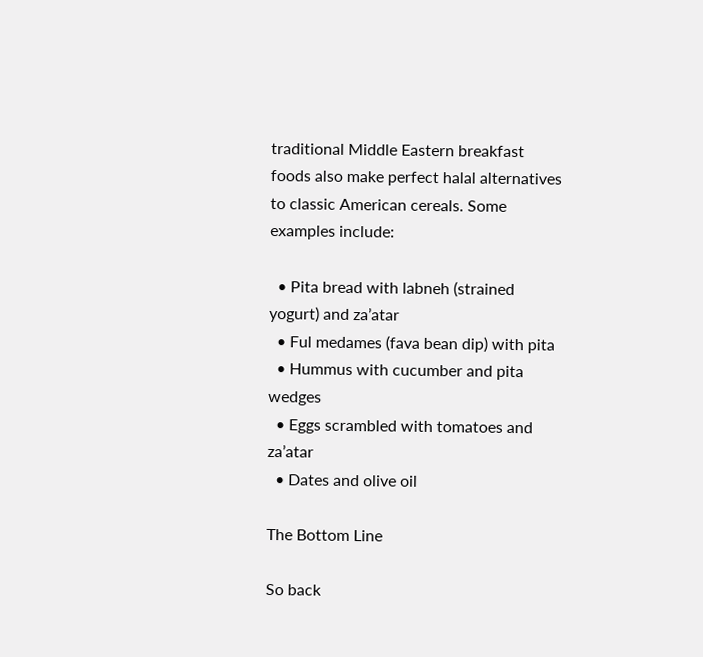traditional Middle Eastern breakfast foods also make perfect halal alternatives to classic American cereals. Some examples include:

  • Pita bread with labneh (strained yogurt) and za’atar
  • Ful medames (fava bean dip) with pita
  • Hummus with cucumber and pita wedges
  • Eggs scrambled with tomatoes and za’atar
  • Dates and olive oil

The Bottom Line

So back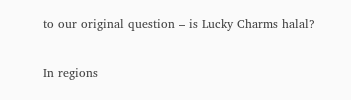to our original question – is Lucky Charms halal?

In regions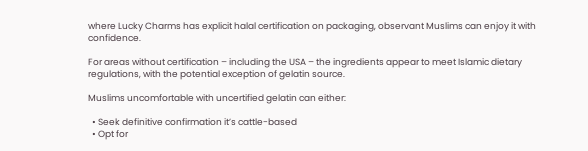where Lucky Charms has explicit halal certification on packaging, observant Muslims can enjoy it with confidence.

For areas without certification – including the USA – the ingredients appear to meet Islamic dietary regulations, with the potential exception of gelatin source.

Muslims uncomfortable with uncertified gelatin can either:

  • Seek definitive confirmation it’s cattle-based
  • Opt for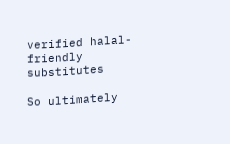verified halal-friendly substitutes

So ultimately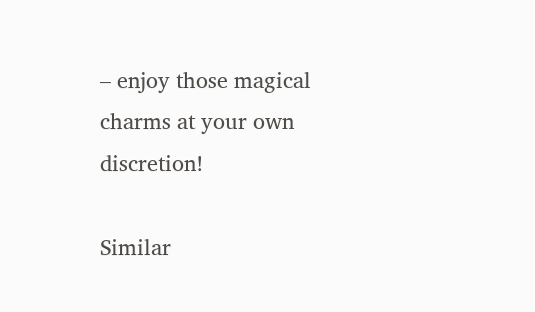– enjoy those magical charms at your own discretion!

Similar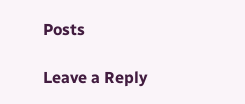Posts

Leave a Reply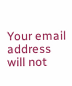Your email address will not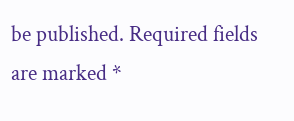be published. Required fields are marked *